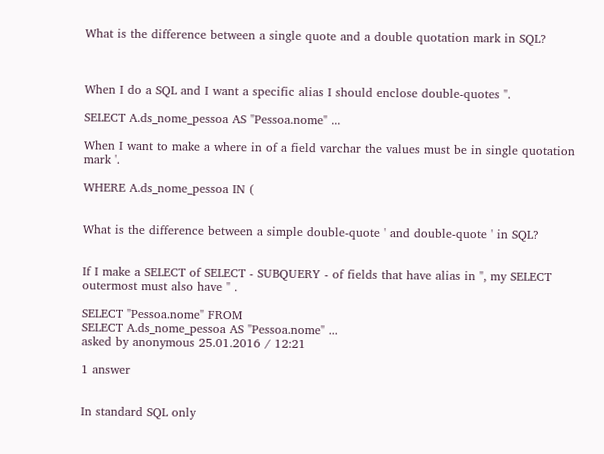What is the difference between a single quote and a double quotation mark in SQL?



When I do a SQL and I want a specific alias I should enclose double-quotes ".

SELECT A.ds_nome_pessoa AS "Pessoa.nome" ...

When I want to make a where in of a field varchar the values must be in single quotation mark '.

WHERE A.ds_nome_pessoa IN (


What is the difference between a simple double-quote ' and double-quote ' in SQL?


If I make a SELECT of SELECT - SUBQUERY - of fields that have alias in ", my SELECT outermost must also have " .

SELECT "Pessoa.nome" FROM
SELECT A.ds_nome_pessoa AS "Pessoa.nome" ...
asked by anonymous 25.01.2016 / 12:21

1 answer


In standard SQL only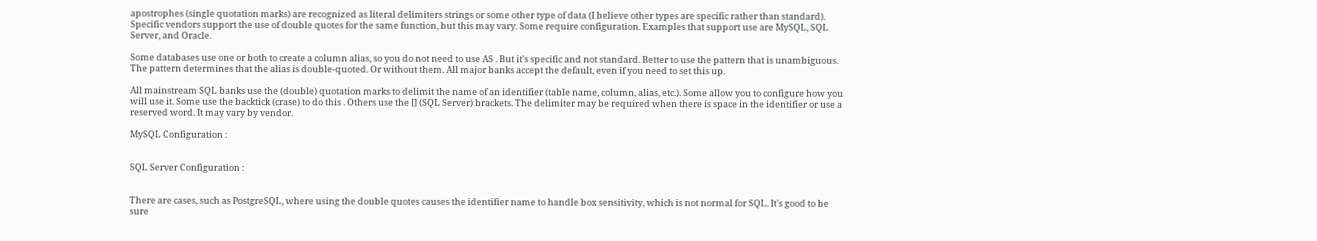apostrophes (single quotation marks) are recognized as literal delimiters strings or some other type of data (I believe other types are specific rather than standard). Specific vendors support the use of double quotes for the same function, but this may vary. Some require configuration. Examples that support use are MySQL, SQL Server, and Oracle.

Some databases use one or both to create a column alias, so you do not need to use AS . But it's specific and not standard. Better to use the pattern that is unambiguous. The pattern determines that the alias is double-quoted. Or without them. All major banks accept the default, even if you need to set this up.

All mainstream SQL banks use the (double) quotation marks to delimit the name of an identifier (table name, column, alias, etc.). Some allow you to configure how you will use it. Some use the backtick (crase) to do this . Others use the [] (SQL Server) brackets. The delimiter may be required when there is space in the identifier or use a reserved word. It may vary by vendor.

MySQL Configuration :


SQL Server Configuration :


There are cases, such as PostgreSQL, where using the double quotes causes the identifier name to handle box sensitivity, which is not normal for SQL. It's good to be sure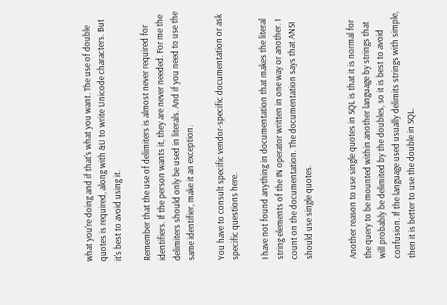what you're doing and if that's what you want. The use of double quotes is required, along with &U to write Unicode characters. But it's best to avoid using it.

Remember that the use of delimiters is almost never required for identifiers. If the person wants it, they are never needed. For me the delimiters should only be used in literals. And if you need to use the same identifier, make it an exception.

You have to consult specific vendor-specific documentation or ask specific questions here.

I have not found anything in documentation that makes the literal string elements of the IN operator written in one way or another. I count on the documentation. The documentation says that ANSI should use single quotes.


Another reason to use single quotes in SQL is that it is normal for the query to be mounted within another language by strings that will probably be delimited by the doubles, so it is best to avoid confusion. If the language used usually delimits strings with simple, then it is better to use the double in SQL.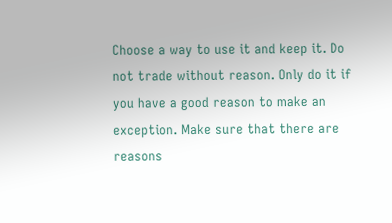Choose a way to use it and keep it. Do not trade without reason. Only do it if you have a good reason to make an exception. Make sure that there are reasons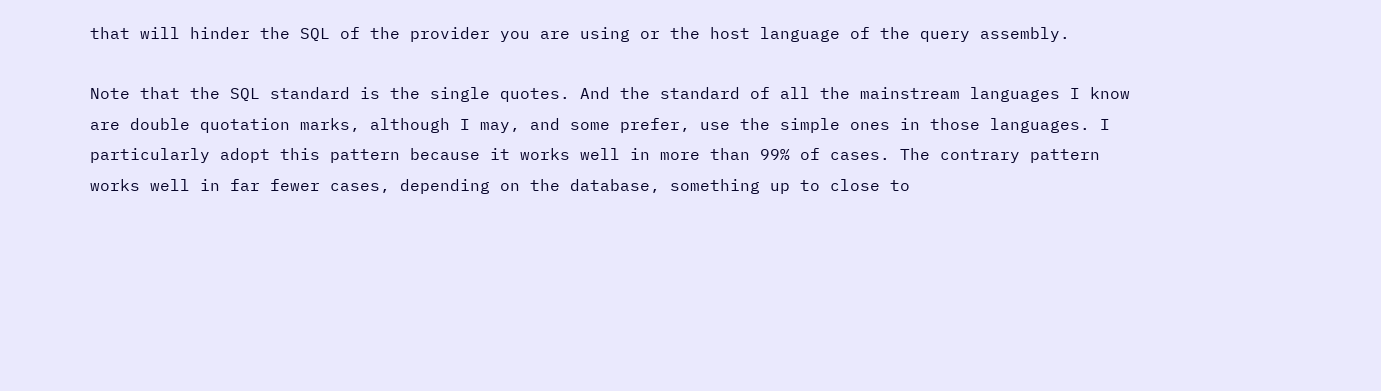that will hinder the SQL of the provider you are using or the host language of the query assembly.

Note that the SQL standard is the single quotes. And the standard of all the mainstream languages I know are double quotation marks, although I may, and some prefer, use the simple ones in those languages. I particularly adopt this pattern because it works well in more than 99% of cases. The contrary pattern works well in far fewer cases, depending on the database, something up to close to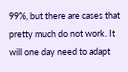99%, but there are cases that pretty much do not work. It will one day need to adapt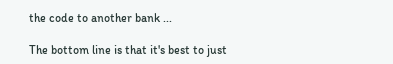the code to another bank ...

The bottom line is that it's best to just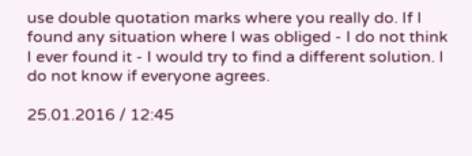use double quotation marks where you really do. If I found any situation where I was obliged - I do not think I ever found it - I would try to find a different solution. I do not know if everyone agrees.

25.01.2016 / 12:45